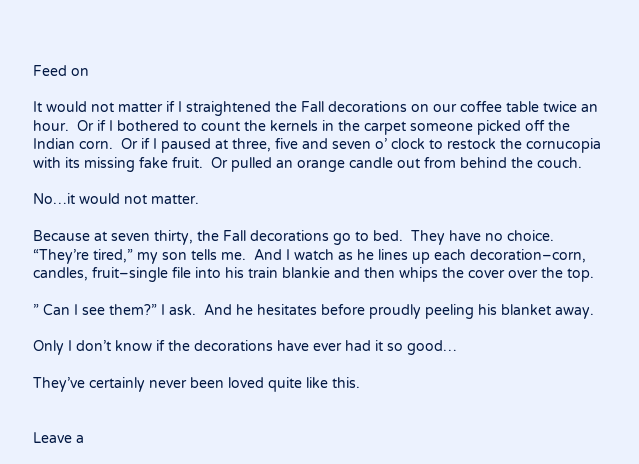Feed on

It would not matter if I straightened the Fall decorations on our coffee table twice an hour.  Or if I bothered to count the kernels in the carpet someone picked off the Indian corn.  Or if I paused at three, five and seven o’ clock to restock the cornucopia with its missing fake fruit.  Or pulled an orange candle out from behind the couch.

No…it would not matter.

Because at seven thirty, the Fall decorations go to bed.  They have no choice. “They’re tired,” my son tells me.  And I watch as he lines up each decoration–corn, candles, fruit–single file into his train blankie and then whips the cover over the top.

” Can I see them?” I ask.  And he hesitates before proudly peeling his blanket away.

Only I don’t know if the decorations have ever had it so good…

They’ve certainly never been loved quite like this.


Leave a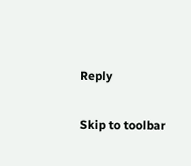Reply

Skip to toolbar